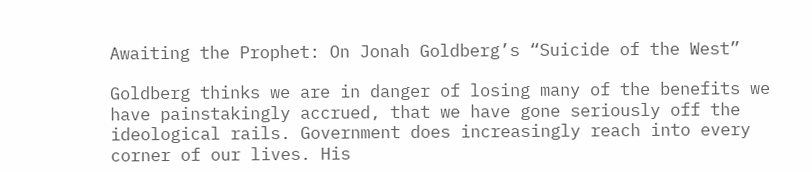Awaiting the Prophet: On Jonah Goldberg’s “Suicide of the West”

Goldberg thinks we are in danger of losing many of the benefits we have painstakingly accrued, that we have gone seriously off the ideological rails. Government does increasingly reach into every corner of our lives. His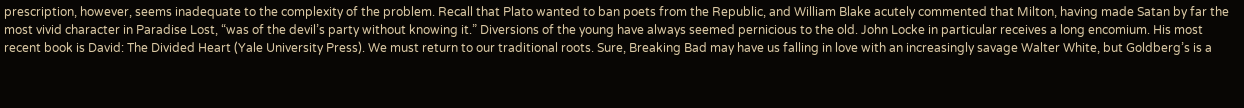prescription, however, seems inadequate to the complexity of the problem. Recall that Plato wanted to ban poets from the Republic, and William Blake acutely commented that Milton, having made Satan by far the most vivid character in Paradise Lost, “was of the devil’s party without knowing it.” Diversions of the young have always seemed pernicious to the old. John Locke in particular receives a long encomium. His most recent book is David: The Divided Heart (Yale University Press). We must return to our traditional roots. Sure, Breaking Bad may have us falling in love with an increasingly savage Walter White, but Goldberg’s is a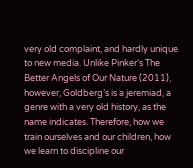very old complaint, and hardly unique to new media. Unlike Pinker’s The Better Angels of Our Nature (2011), however, Goldberg’s is a jeremiad, a genre with a very old history, as the name indicates. Therefore, how we train ourselves and our children, how we learn to discipline our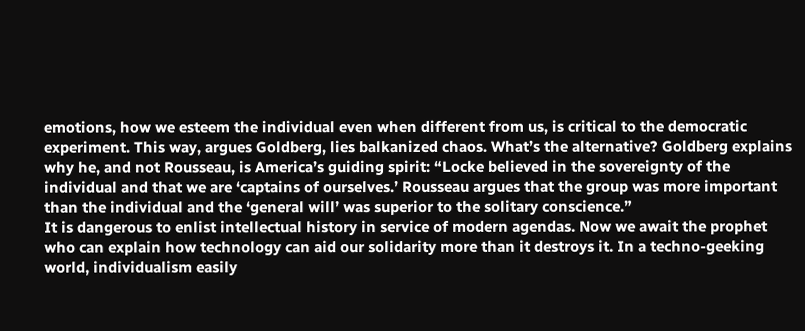emotions, how we esteem the individual even when different from us, is critical to the democratic experiment. This way, argues Goldberg, lies balkanized chaos. What’s the alternative? Goldberg explains why he, and not Rousseau, is America’s guiding spirit: “Locke believed in the sovereignty of the individual and that we are ‘captains of ourselves.’ Rousseau argues that the group was more important than the individual and the ‘general will’ was superior to the solitary conscience.”
It is dangerous to enlist intellectual history in service of modern agendas. Now we await the prophet who can explain how technology can aid our solidarity more than it destroys it. In a techno-geeking world, individualism easily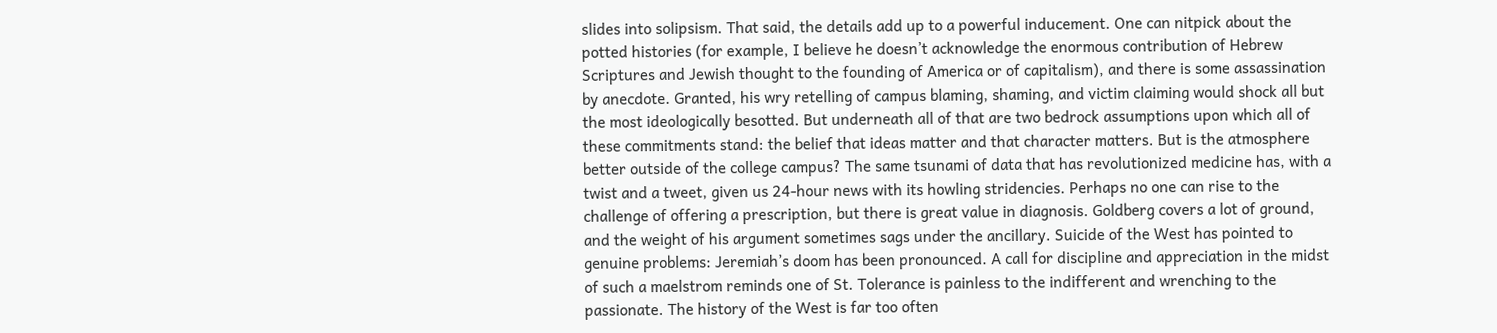slides into solipsism. That said, the details add up to a powerful inducement. One can nitpick about the potted histories (for example, I believe he doesn’t acknowledge the enormous contribution of Hebrew Scriptures and Jewish thought to the founding of America or of capitalism), and there is some assassination by anecdote. Granted, his wry retelling of campus blaming, shaming, and victim claiming would shock all but the most ideologically besotted. But underneath all of that are two bedrock assumptions upon which all of these commitments stand: the belief that ideas matter and that character matters. But is the atmosphere better outside of the college campus? The same tsunami of data that has revolutionized medicine has, with a twist and a tweet, given us 24-hour news with its howling stridencies. Perhaps no one can rise to the challenge of offering a prescription, but there is great value in diagnosis. Goldberg covers a lot of ground, and the weight of his argument sometimes sags under the ancillary. Suicide of the West has pointed to genuine problems: Jeremiah’s doom has been pronounced. A call for discipline and appreciation in the midst of such a maelstrom reminds one of St. Tolerance is painless to the indifferent and wrenching to the passionate. The history of the West is far too often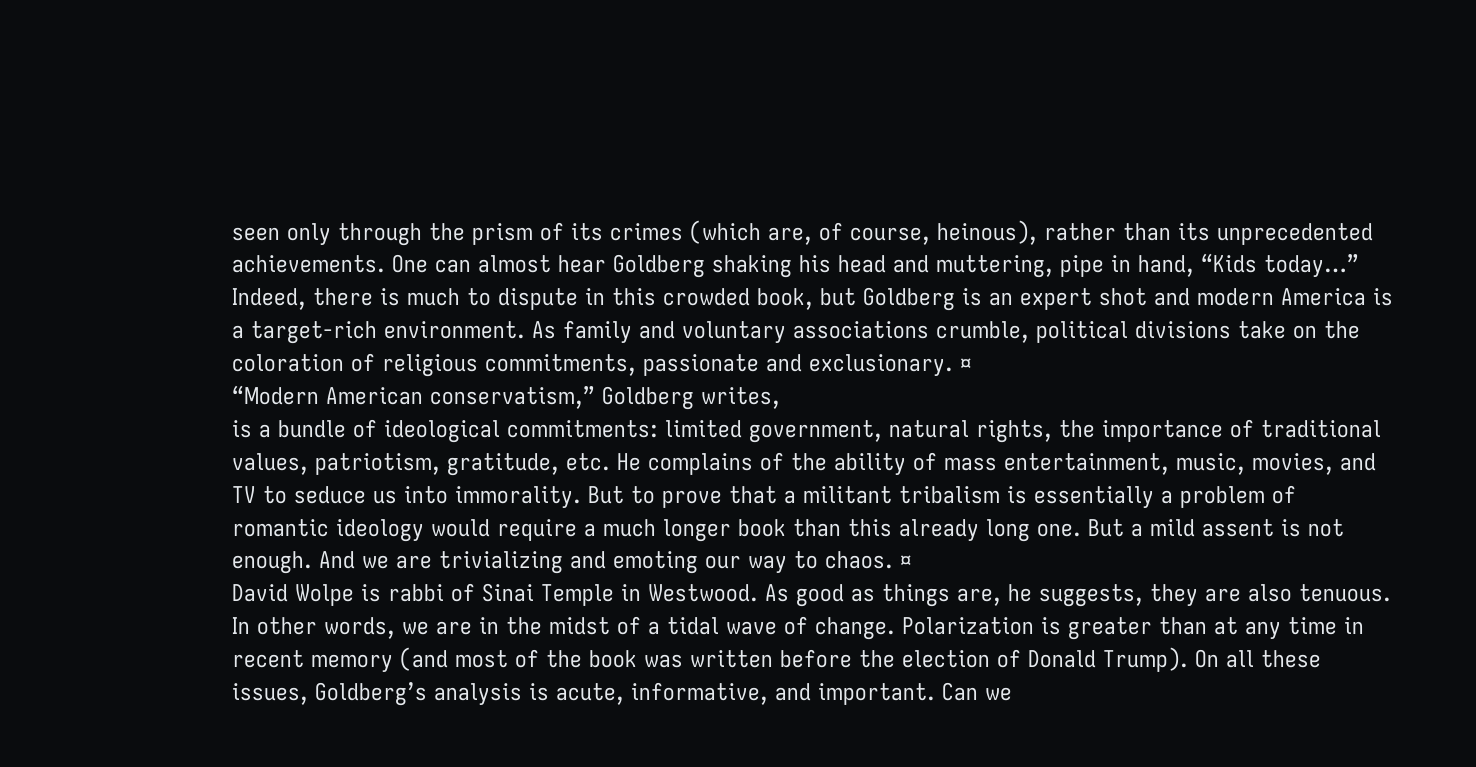seen only through the prism of its crimes (which are, of course, heinous), rather than its unprecedented achievements. One can almost hear Goldberg shaking his head and muttering, pipe in hand, “Kids today…”
Indeed, there is much to dispute in this crowded book, but Goldberg is an expert shot and modern America is a target-rich environment. As family and voluntary associations crumble, political divisions take on the coloration of religious commitments, passionate and exclusionary. ¤
“Modern American conservatism,” Goldberg writes,
is a bundle of ideological commitments: limited government, natural rights, the importance of traditional values, patriotism, gratitude, etc. He complains of the ability of mass entertainment, music, movies, and TV to seduce us into immorality. But to prove that a militant tribalism is essentially a problem of romantic ideology would require a much longer book than this already long one. But a mild assent is not enough. And we are trivializing and emoting our way to chaos. ¤
David Wolpe is rabbi of Sinai Temple in Westwood. As good as things are, he suggests, they are also tenuous. In other words, we are in the midst of a tidal wave of change. Polarization is greater than at any time in recent memory (and most of the book was written before the election of Donald Trump). On all these issues, Goldberg’s analysis is acute, informative, and important. Can we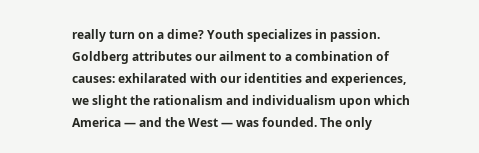really turn on a dime? Youth specializes in passion. Goldberg attributes our ailment to a combination of causes: exhilarated with our identities and experiences, we slight the rationalism and individualism upon which America — and the West — was founded. The only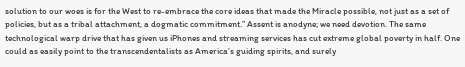solution to our woes is for the West to re-embrace the core ideas that made the Miracle possible, not just as a set of policies, but as a tribal attachment, a dogmatic commitment.” Assent is anodyne; we need devotion. The same technological warp drive that has given us iPhones and streaming services has cut extreme global poverty in half. One could as easily point to the transcendentalists as America’s guiding spirits, and surely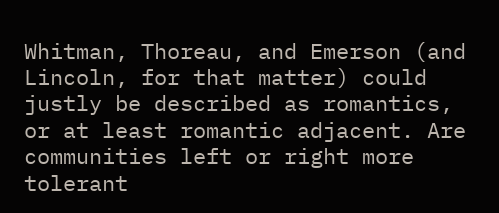Whitman, Thoreau, and Emerson (and Lincoln, for that matter) could justly be described as romantics, or at least romantic adjacent. Are communities left or right more tolerant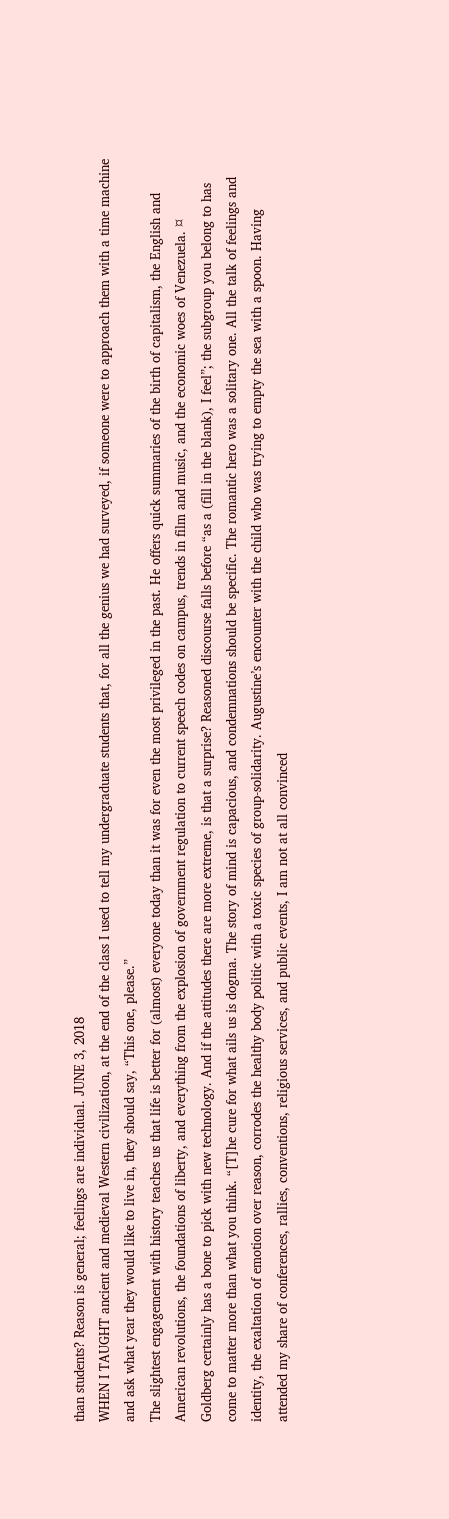than students? Reason is general; feelings are individual. JUNE 3, 2018
WHEN I TAUGHT ancient and medieval Western civilization, at the end of the class I used to tell my undergraduate students that, for all the genius we had surveyed, if someone were to approach them with a time machine and ask what year they would like to live in, they should say, “This one, please.”
The slightest engagement with history teaches us that life is better for (almost) everyone today than it was for even the most privileged in the past. He offers quick summaries of the birth of capitalism, the English and American revolutions, the foundations of liberty, and everything from the explosion of government regulation to current speech codes on campus, trends in film and music, and the economic woes of Venezuela. ¤
Goldberg certainly has a bone to pick with new technology. And if the attitudes there are more extreme, is that a surprise? Reasoned discourse falls before “as a (fill in the blank), I feel”; the subgroup you belong to has come to matter more than what you think. “[T]he cure for what ails us is dogma. The story of mind is capacious, and condemnations should be specific. The romantic hero was a solitary one. All the talk of feelings and identity, the exaltation of emotion over reason, corrodes the healthy body politic with a toxic species of group-solidarity. Augustine’s encounter with the child who was trying to empty the sea with a spoon. Having attended my share of conferences, rallies, conventions, religious services, and public events, I am not at all convinced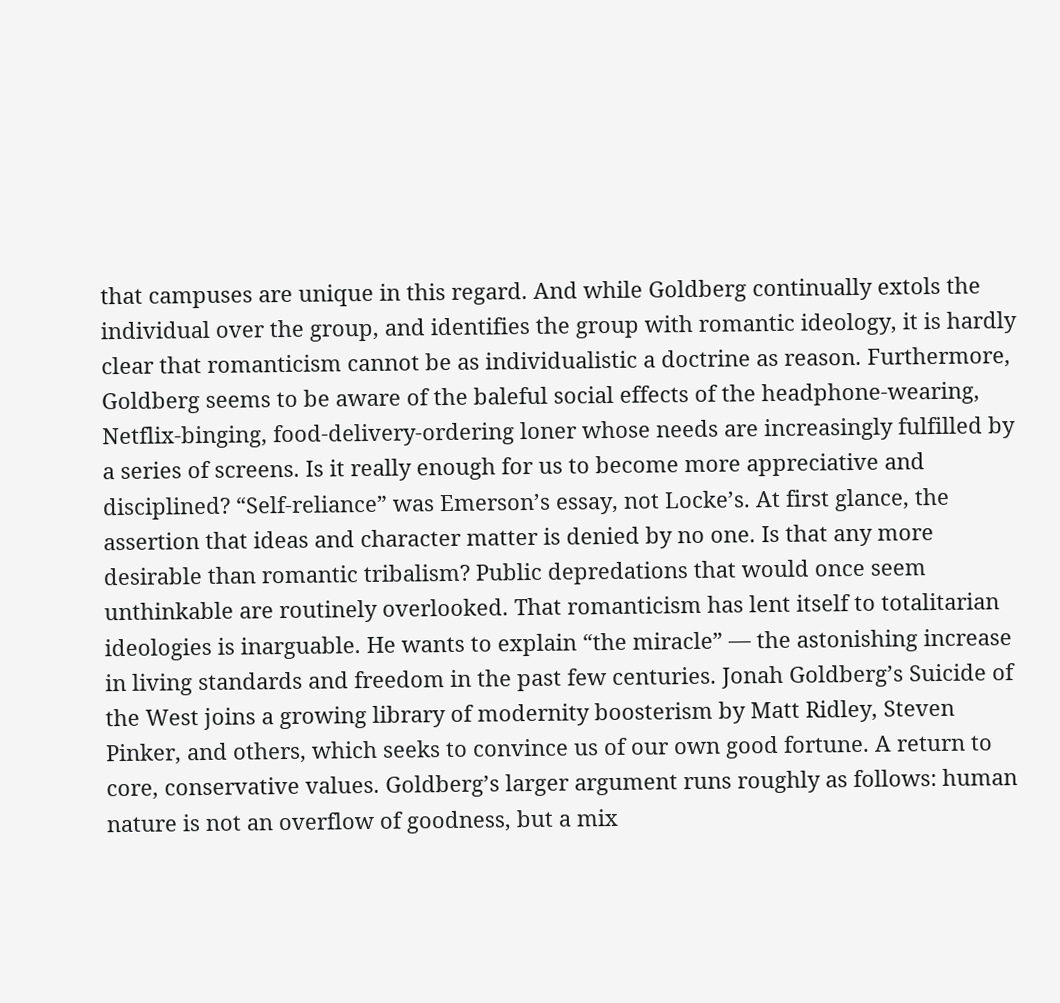that campuses are unique in this regard. And while Goldberg continually extols the individual over the group, and identifies the group with romantic ideology, it is hardly clear that romanticism cannot be as individualistic a doctrine as reason. Furthermore, Goldberg seems to be aware of the baleful social effects of the headphone-wearing, Netflix-binging, food-delivery-ordering loner whose needs are increasingly fulfilled by a series of screens. Is it really enough for us to become more appreciative and disciplined? “Self-reliance” was Emerson’s essay, not Locke’s. At first glance, the assertion that ideas and character matter is denied by no one. Is that any more desirable than romantic tribalism? Public depredations that would once seem unthinkable are routinely overlooked. That romanticism has lent itself to totalitarian ideologies is inarguable. He wants to explain “the miracle” — the astonishing increase in living standards and freedom in the past few centuries. Jonah Goldberg’s Suicide of the West joins a growing library of modernity boosterism by Matt Ridley, Steven Pinker, and others, which seeks to convince us of our own good fortune. A return to core, conservative values. Goldberg’s larger argument runs roughly as follows: human nature is not an overflow of goodness, but a mix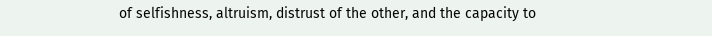of selfishness, altruism, distrust of the other, and the capacity to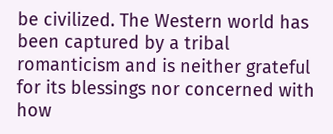be civilized. The Western world has been captured by a tribal romanticism and is neither grateful for its blessings nor concerned with how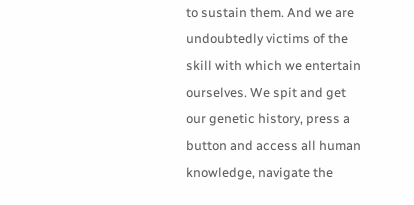to sustain them. And we are undoubtedly victims of the skill with which we entertain ourselves. We spit and get our genetic history, press a button and access all human knowledge, navigate the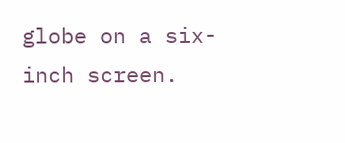globe on a six-inch screen.